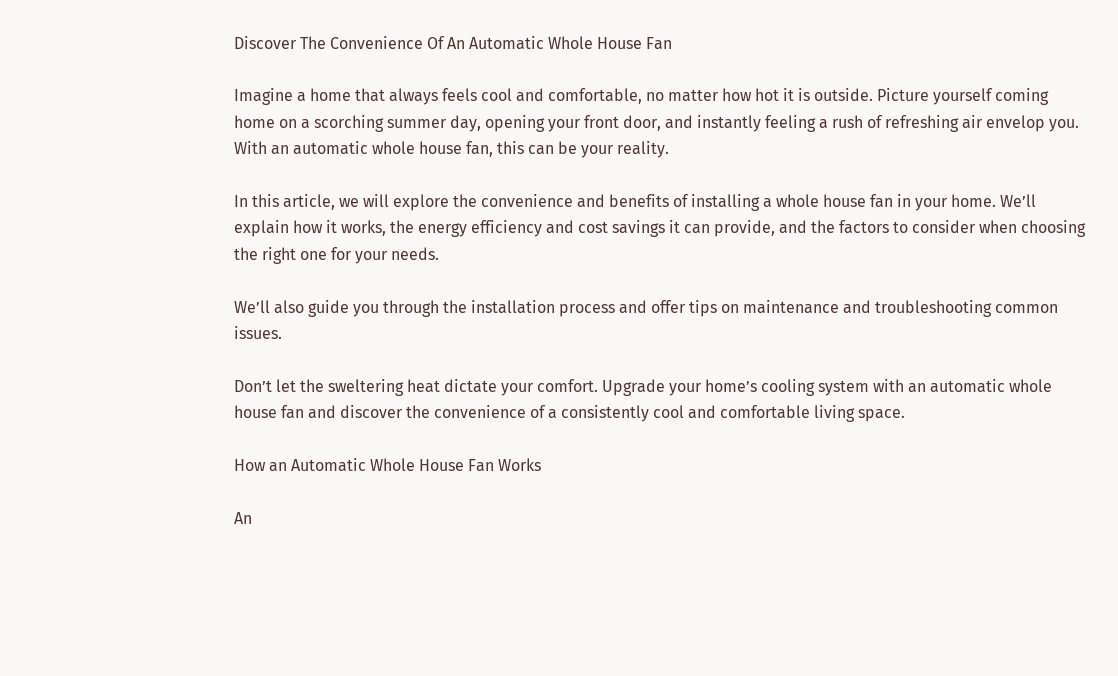Discover The Convenience Of An Automatic Whole House Fan

Imagine a home that always feels cool and comfortable, no matter how hot it is outside. Picture yourself coming home on a scorching summer day, opening your front door, and instantly feeling a rush of refreshing air envelop you. With an automatic whole house fan, this can be your reality.

In this article, we will explore the convenience and benefits of installing a whole house fan in your home. We’ll explain how it works, the energy efficiency and cost savings it can provide, and the factors to consider when choosing the right one for your needs.

We’ll also guide you through the installation process and offer tips on maintenance and troubleshooting common issues.

Don’t let the sweltering heat dictate your comfort. Upgrade your home’s cooling system with an automatic whole house fan and discover the convenience of a consistently cool and comfortable living space.

How an Automatic Whole House Fan Works

An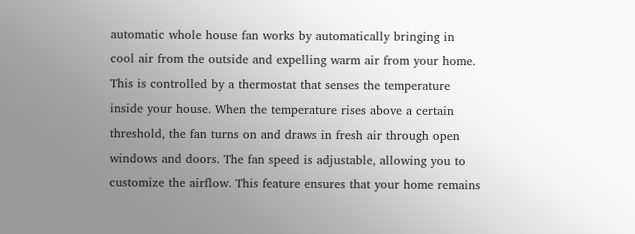automatic whole house fan works by automatically bringing in cool air from the outside and expelling warm air from your home. This is controlled by a thermostat that senses the temperature inside your house. When the temperature rises above a certain threshold, the fan turns on and draws in fresh air through open windows and doors. The fan speed is adjustable, allowing you to customize the airflow. This feature ensures that your home remains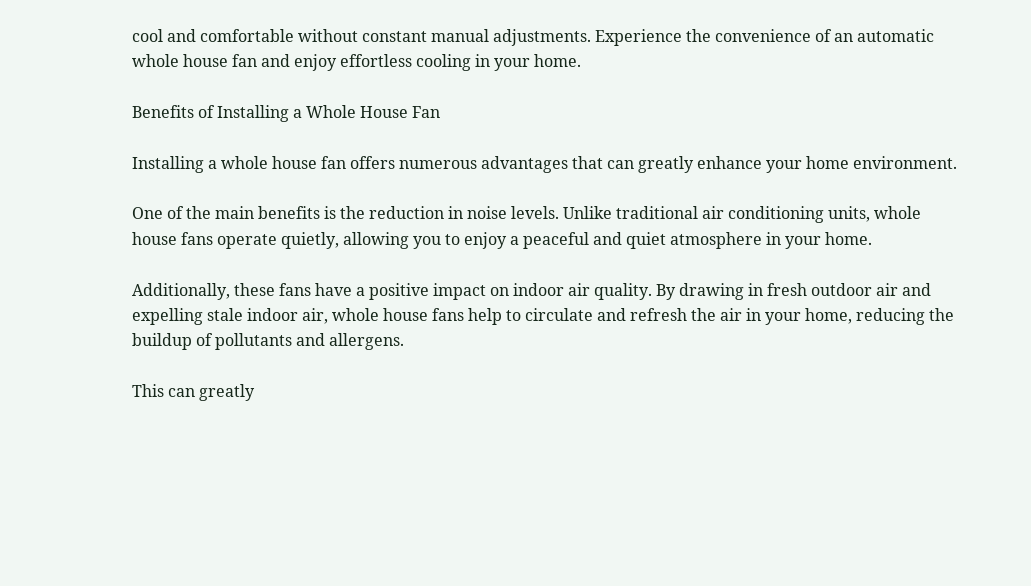cool and comfortable without constant manual adjustments. Experience the convenience of an automatic whole house fan and enjoy effortless cooling in your home.

Benefits of Installing a Whole House Fan

Installing a whole house fan offers numerous advantages that can greatly enhance your home environment.

One of the main benefits is the reduction in noise levels. Unlike traditional air conditioning units, whole house fans operate quietly, allowing you to enjoy a peaceful and quiet atmosphere in your home.

Additionally, these fans have a positive impact on indoor air quality. By drawing in fresh outdoor air and expelling stale indoor air, whole house fans help to circulate and refresh the air in your home, reducing the buildup of pollutants and allergens.

This can greatly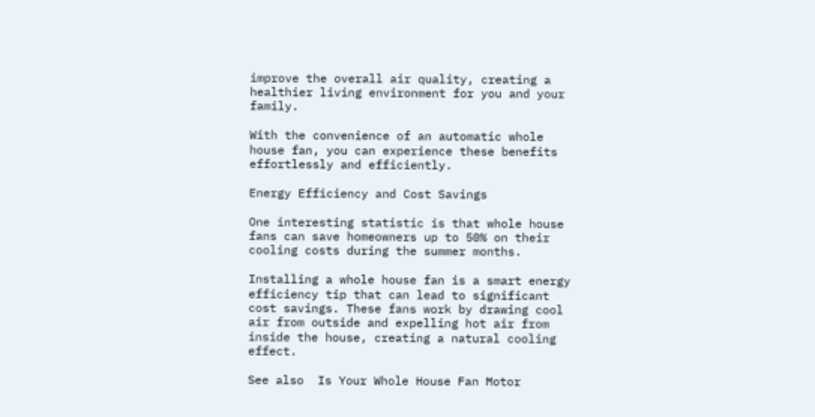improve the overall air quality, creating a healthier living environment for you and your family.

With the convenience of an automatic whole house fan, you can experience these benefits effortlessly and efficiently.

Energy Efficiency and Cost Savings

One interesting statistic is that whole house fans can save homeowners up to 50% on their cooling costs during the summer months.

Installing a whole house fan is a smart energy efficiency tip that can lead to significant cost savings. These fans work by drawing cool air from outside and expelling hot air from inside the house, creating a natural cooling effect.

See also  Is Your Whole House Fan Motor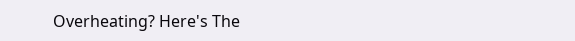Overheating? Here's The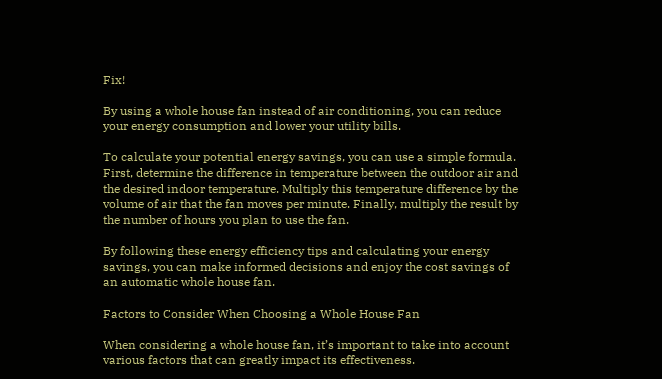Fix!

By using a whole house fan instead of air conditioning, you can reduce your energy consumption and lower your utility bills.

To calculate your potential energy savings, you can use a simple formula. First, determine the difference in temperature between the outdoor air and the desired indoor temperature. Multiply this temperature difference by the volume of air that the fan moves per minute. Finally, multiply the result by the number of hours you plan to use the fan.

By following these energy efficiency tips and calculating your energy savings, you can make informed decisions and enjoy the cost savings of an automatic whole house fan.

Factors to Consider When Choosing a Whole House Fan

When considering a whole house fan, it’s important to take into account various factors that can greatly impact its effectiveness.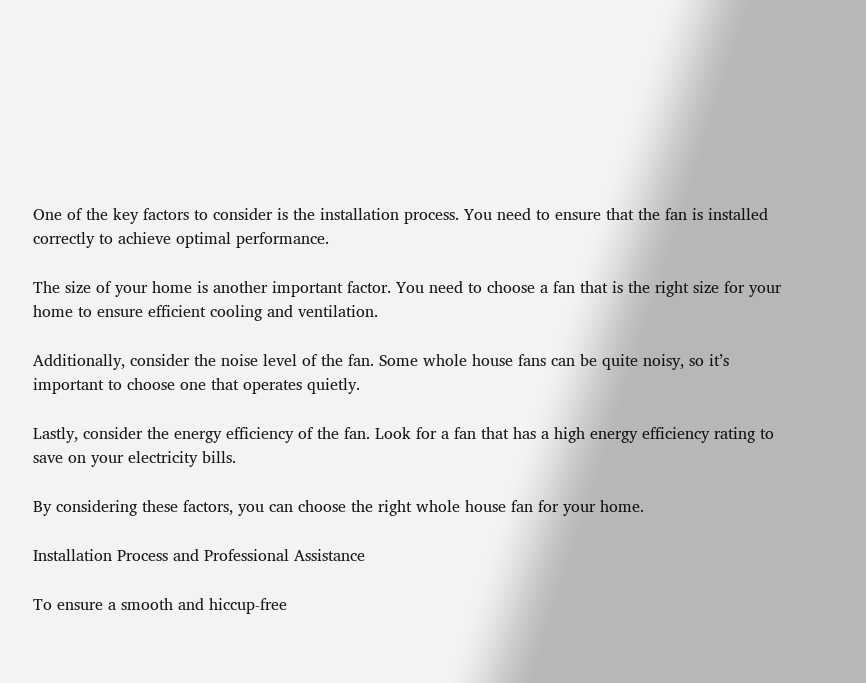One of the key factors to consider is the installation process. You need to ensure that the fan is installed correctly to achieve optimal performance.

The size of your home is another important factor. You need to choose a fan that is the right size for your home to ensure efficient cooling and ventilation.

Additionally, consider the noise level of the fan. Some whole house fans can be quite noisy, so it’s important to choose one that operates quietly.

Lastly, consider the energy efficiency of the fan. Look for a fan that has a high energy efficiency rating to save on your electricity bills.

By considering these factors, you can choose the right whole house fan for your home.

Installation Process and Professional Assistance

To ensure a smooth and hiccup-free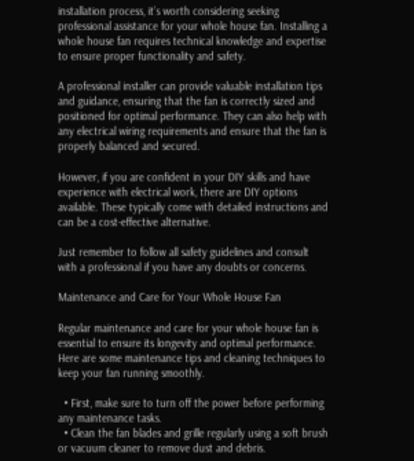installation process, it’s worth considering seeking professional assistance for your whole house fan. Installing a whole house fan requires technical knowledge and expertise to ensure proper functionality and safety.

A professional installer can provide valuable installation tips and guidance, ensuring that the fan is correctly sized and positioned for optimal performance. They can also help with any electrical wiring requirements and ensure that the fan is properly balanced and secured.

However, if you are confident in your DIY skills and have experience with electrical work, there are DIY options available. These typically come with detailed instructions and can be a cost-effective alternative.

Just remember to follow all safety guidelines and consult with a professional if you have any doubts or concerns.

Maintenance and Care for Your Whole House Fan

Regular maintenance and care for your whole house fan is essential to ensure its longevity and optimal performance. Here are some maintenance tips and cleaning techniques to keep your fan running smoothly.

  • First, make sure to turn off the power before performing any maintenance tasks.
  • Clean the fan blades and grille regularly using a soft brush or vacuum cleaner to remove dust and debris.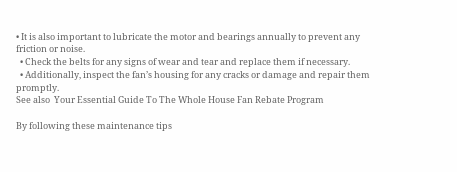• It is also important to lubricate the motor and bearings annually to prevent any friction or noise.
  • Check the belts for any signs of wear and tear and replace them if necessary.
  • Additionally, inspect the fan’s housing for any cracks or damage and repair them promptly.
See also  Your Essential Guide To The Whole House Fan Rebate Program

By following these maintenance tips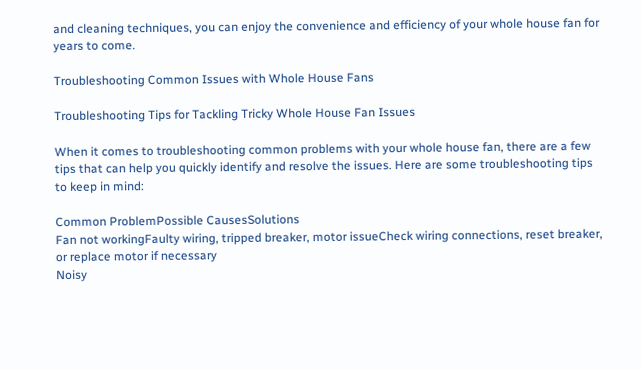and cleaning techniques, you can enjoy the convenience and efficiency of your whole house fan for years to come.

Troubleshooting Common Issues with Whole House Fans

Troubleshooting Tips for Tackling Tricky Whole House Fan Issues

When it comes to troubleshooting common problems with your whole house fan, there are a few tips that can help you quickly identify and resolve the issues. Here are some troubleshooting tips to keep in mind:

Common ProblemPossible CausesSolutions
Fan not workingFaulty wiring, tripped breaker, motor issueCheck wiring connections, reset breaker, or replace motor if necessary
Noisy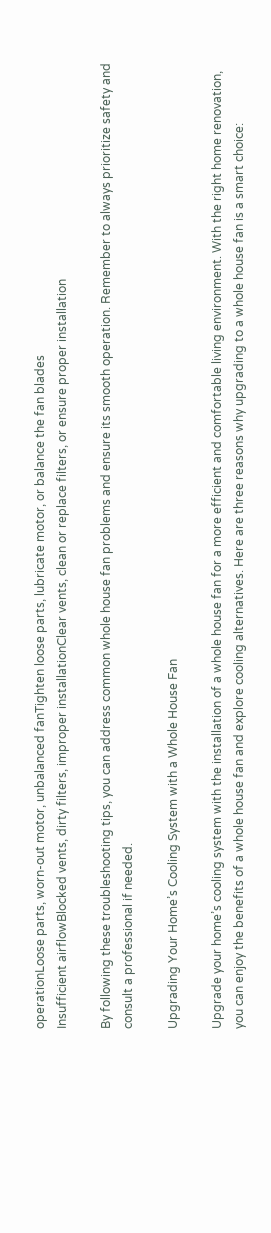operationLoose parts, worn-out motor, unbalanced fanTighten loose parts, lubricate motor, or balance the fan blades
Insufficient airflowBlocked vents, dirty filters, improper installationClear vents, clean or replace filters, or ensure proper installation

By following these troubleshooting tips, you can address common whole house fan problems and ensure its smooth operation. Remember to always prioritize safety and consult a professional if needed.

Upgrading Your Home’s Cooling System with a Whole House Fan

Upgrade your home’s cooling system with the installation of a whole house fan for a more efficient and comfortable living environment. With the right home renovation, you can enjoy the benefits of a whole house fan and explore cooling alternatives. Here are three reasons why upgrading to a whole house fan is a smart choice: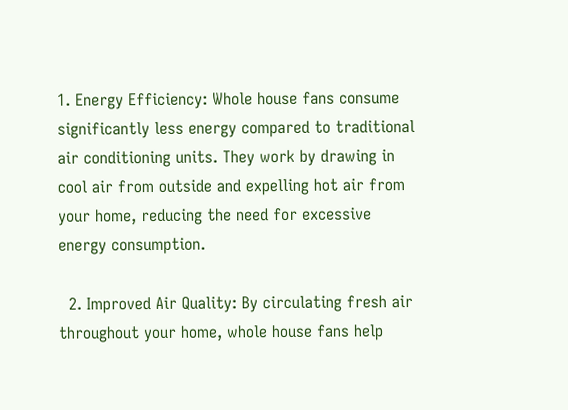1. Energy Efficiency: Whole house fans consume significantly less energy compared to traditional air conditioning units. They work by drawing in cool air from outside and expelling hot air from your home, reducing the need for excessive energy consumption.

  2. Improved Air Quality: By circulating fresh air throughout your home, whole house fans help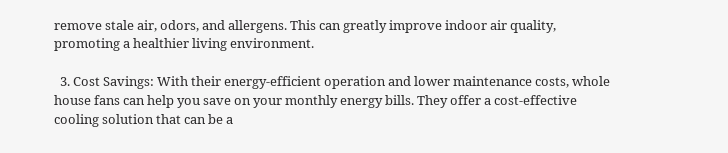remove stale air, odors, and allergens. This can greatly improve indoor air quality, promoting a healthier living environment.

  3. Cost Savings: With their energy-efficient operation and lower maintenance costs, whole house fans can help you save on your monthly energy bills. They offer a cost-effective cooling solution that can be a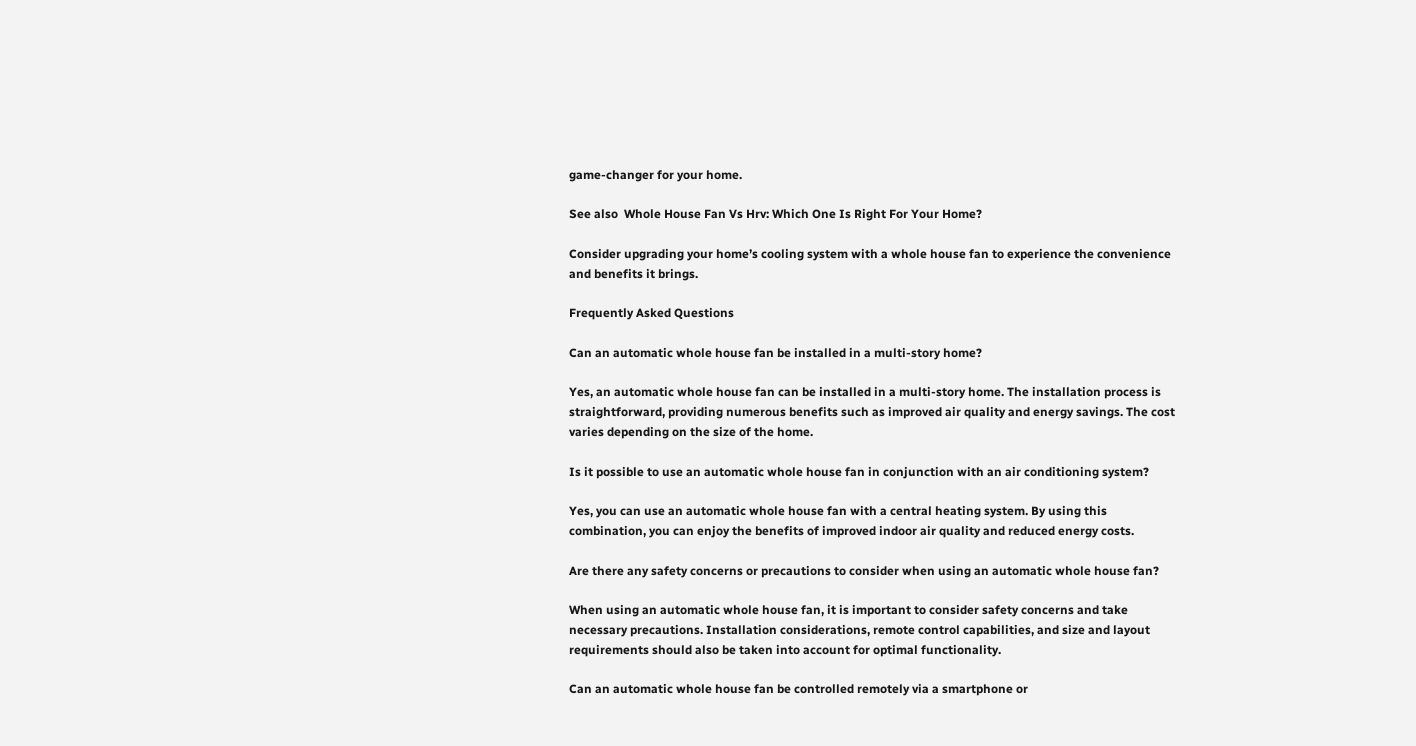game-changer for your home.

See also  Whole House Fan Vs Hrv: Which One Is Right For Your Home?

Consider upgrading your home’s cooling system with a whole house fan to experience the convenience and benefits it brings.

Frequently Asked Questions

Can an automatic whole house fan be installed in a multi-story home?

Yes, an automatic whole house fan can be installed in a multi-story home. The installation process is straightforward, providing numerous benefits such as improved air quality and energy savings. The cost varies depending on the size of the home.

Is it possible to use an automatic whole house fan in conjunction with an air conditioning system?

Yes, you can use an automatic whole house fan with a central heating system. By using this combination, you can enjoy the benefits of improved indoor air quality and reduced energy costs.

Are there any safety concerns or precautions to consider when using an automatic whole house fan?

When using an automatic whole house fan, it is important to consider safety concerns and take necessary precautions. Installation considerations, remote control capabilities, and size and layout requirements should also be taken into account for optimal functionality.

Can an automatic whole house fan be controlled remotely via a smartphone or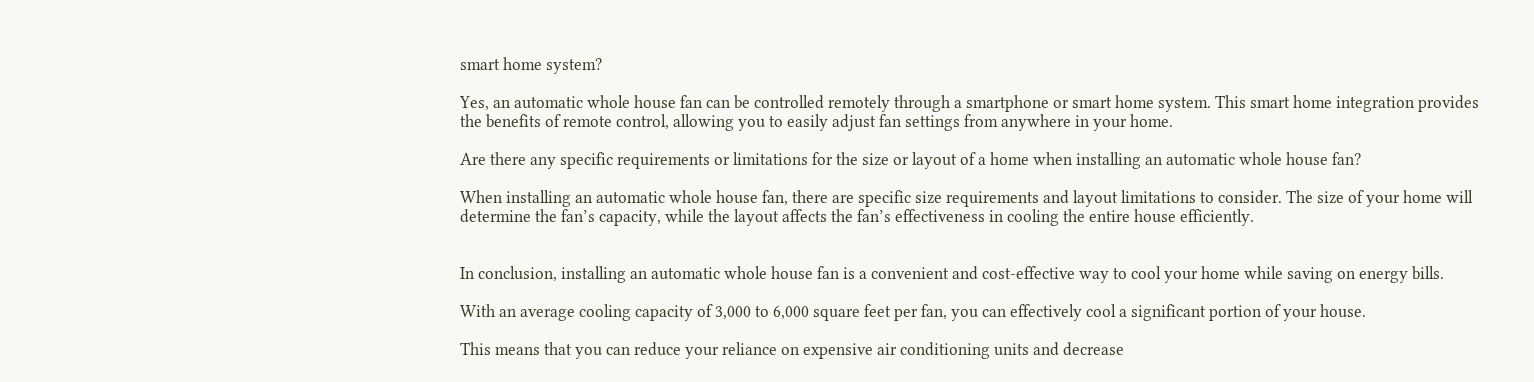smart home system?

Yes, an automatic whole house fan can be controlled remotely through a smartphone or smart home system. This smart home integration provides the benefits of remote control, allowing you to easily adjust fan settings from anywhere in your home.

Are there any specific requirements or limitations for the size or layout of a home when installing an automatic whole house fan?

When installing an automatic whole house fan, there are specific size requirements and layout limitations to consider. The size of your home will determine the fan’s capacity, while the layout affects the fan’s effectiveness in cooling the entire house efficiently.


In conclusion, installing an automatic whole house fan is a convenient and cost-effective way to cool your home while saving on energy bills.

With an average cooling capacity of 3,000 to 6,000 square feet per fan, you can effectively cool a significant portion of your house.

This means that you can reduce your reliance on expensive air conditioning units and decrease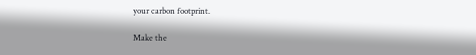your carbon footprint.

Make the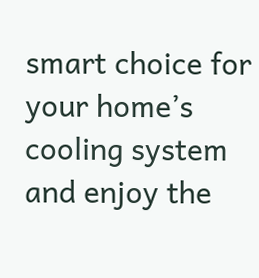smart choice for your home’s cooling system and enjoy the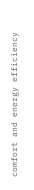comfort and energy efficiency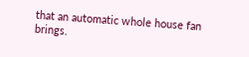that an automatic whole house fan brings.